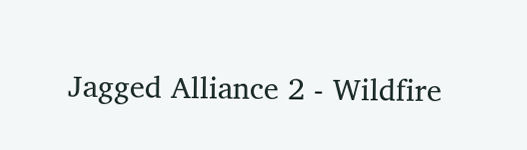Jagged Alliance 2 - Wildfire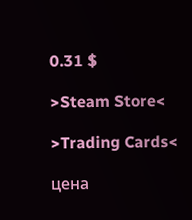0.31 $

>Steam Store<

>Trading Cards<

цена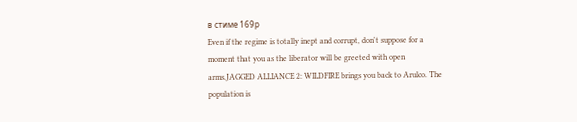в стиме 169р
Even if the regime is totally inept and corrupt, don't suppose for a moment that you as the liberator will be greeted with open arms.JAGGED ALLIANCE 2: WILDFIRE brings you back to Arulco. The population is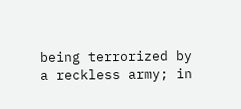being terrorized by a reckless army; in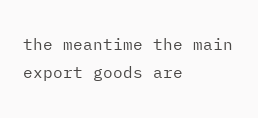the meantime the main export goods are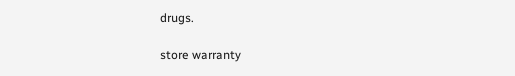drugs.

store warranty